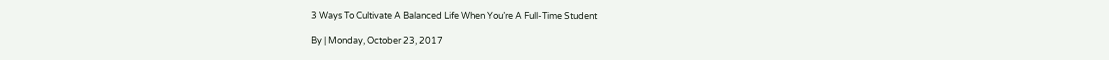3 Ways To Cultivate A Balanced Life When You’re A Full-Time Student

By | Monday, October 23, 2017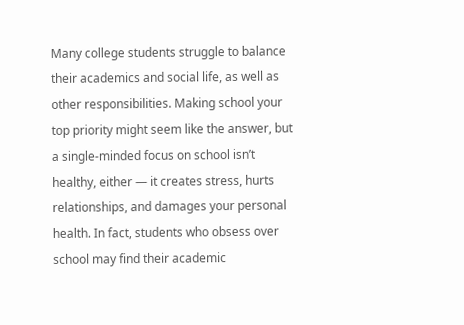Many college students struggle to balance their academics and social life, as well as other responsibilities. Making school your top priority might seem like the answer, but a single-minded focus on school isn’t healthy, either — it creates stress, hurts relationships, and damages your personal health. In fact, students who obsess over school may find their academic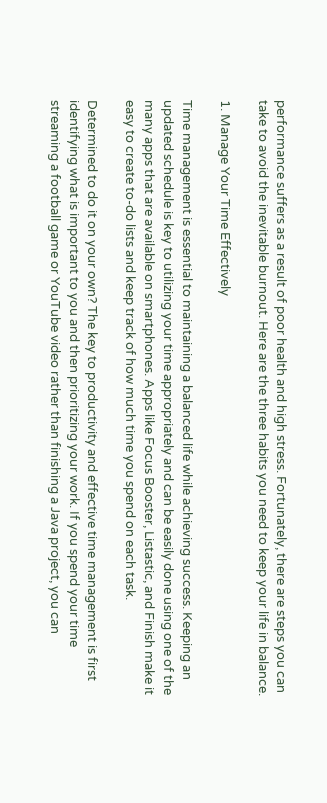performance suffers as a result of poor health and high stress. Fortunately, there are steps you can take to avoid the inevitable burnout. Here are the three habits you need to keep your life in balance.

1. Manage Your Time Effectively

Time management is essential to maintaining a balanced life while achieving success. Keeping an updated schedule is key to utilizing your time appropriately and can be easily done using one of the many apps that are available on smartphones. Apps like Focus Booster, Listastic, and Finish make it easy to create to-do lists and keep track of how much time you spend on each task.

Determined to do it on your own? The key to productivity and effective time management is first identifying what is important to you and then prioritizing your work. If you spend your time streaming a football game or YouTube video rather than finishing a Java project, you can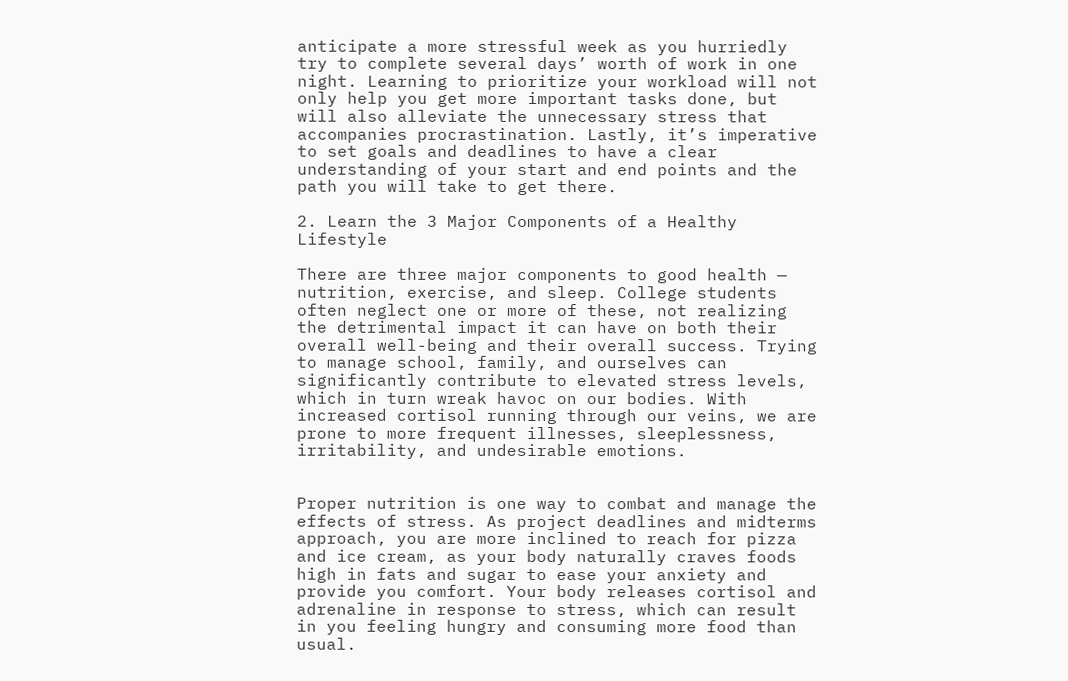anticipate a more stressful week as you hurriedly try to complete several days’ worth of work in one night. Learning to prioritize your workload will not only help you get more important tasks done, but will also alleviate the unnecessary stress that accompanies procrastination. Lastly, it’s imperative to set goals and deadlines to have a clear understanding of your start and end points and the path you will take to get there.

2. Learn the 3 Major Components of a Healthy Lifestyle

There are three major components to good health — nutrition, exercise, and sleep. College students often neglect one or more of these, not realizing the detrimental impact it can have on both their overall well-being and their overall success. Trying to manage school, family, and ourselves can significantly contribute to elevated stress levels, which in turn wreak havoc on our bodies. With increased cortisol running through our veins, we are prone to more frequent illnesses, sleeplessness, irritability, and undesirable emotions.


Proper nutrition is one way to combat and manage the effects of stress. As project deadlines and midterms approach, you are more inclined to reach for pizza and ice cream, as your body naturally craves foods high in fats and sugar to ease your anxiety and provide you comfort. Your body releases cortisol and adrenaline in response to stress, which can result in you feeling hungry and consuming more food than usual.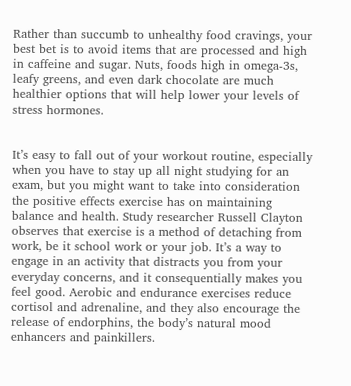Rather than succumb to unhealthy food cravings, your best bet is to avoid items that are processed and high in caffeine and sugar. Nuts, foods high in omega-3s, leafy greens, and even dark chocolate are much healthier options that will help lower your levels of stress hormones.


It’s easy to fall out of your workout routine, especially when you have to stay up all night studying for an exam, but you might want to take into consideration the positive effects exercise has on maintaining balance and health. Study researcher Russell Clayton observes that exercise is a method of detaching from work, be it school work or your job. It’s a way to engage in an activity that distracts you from your everyday concerns, and it consequentially makes you feel good. Aerobic and endurance exercises reduce cortisol and adrenaline, and they also encourage the release of endorphins, the body’s natural mood enhancers and painkillers.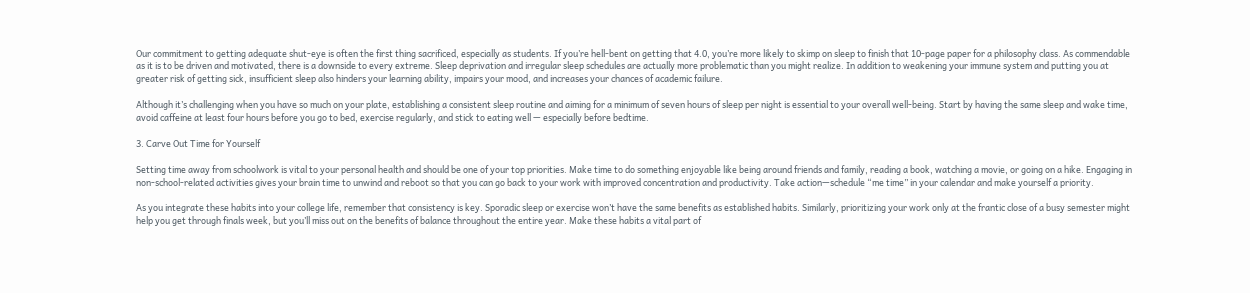Our commitment to getting adequate shut-eye is often the first thing sacrificed, especially as students. If you’re hell-bent on getting that 4.0, you’re more likely to skimp on sleep to finish that 10-page paper for a philosophy class. As commendable as it is to be driven and motivated, there is a downside to every extreme. Sleep deprivation and irregular sleep schedules are actually more problematic than you might realize. In addition to weakening your immune system and putting you at greater risk of getting sick, insufficient sleep also hinders your learning ability, impairs your mood, and increases your chances of academic failure.

Although it’s challenging when you have so much on your plate, establishing a consistent sleep routine and aiming for a minimum of seven hours of sleep per night is essential to your overall well-being. Start by having the same sleep and wake time, avoid caffeine at least four hours before you go to bed, exercise regularly, and stick to eating well — especially before bedtime.

3. Carve Out Time for Yourself

Setting time away from schoolwork is vital to your personal health and should be one of your top priorities. Make time to do something enjoyable like being around friends and family, reading a book, watching a movie, or going on a hike. Engaging in non-school-related activities gives your brain time to unwind and reboot so that you can go back to your work with improved concentration and productivity. Take action—schedule “me time” in your calendar and make yourself a priority.

As you integrate these habits into your college life, remember that consistency is key. Sporadic sleep or exercise won’t have the same benefits as established habits. Similarly, prioritizing your work only at the frantic close of a busy semester might help you get through finals week, but you’ll miss out on the benefits of balance throughout the entire year. Make these habits a vital part of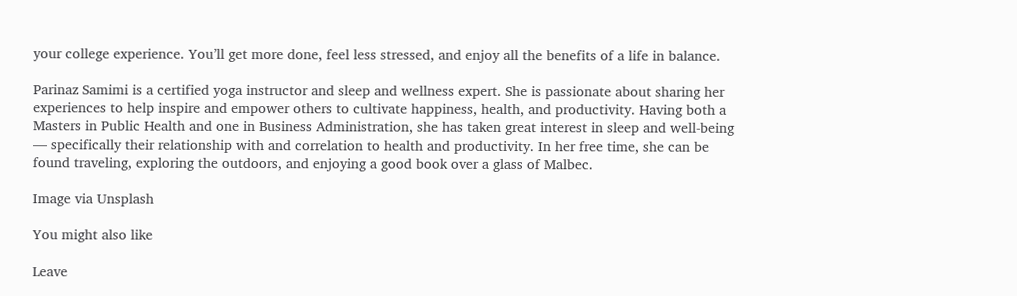your college experience. You’ll get more done, feel less stressed, and enjoy all the benefits of a life in balance.

Parinaz Samimi is a certified yoga instructor and sleep and wellness expert. She is passionate about sharing her experiences to help inspire and empower others to cultivate happiness, health, and productivity. Having both a Masters in Public Health and one in Business Administration, she has taken great interest in sleep and well-being — specifically their relationship with and correlation to health and productivity. In her free time, she can be found traveling, exploring the outdoors, and enjoying a good book over a glass of Malbec.

Image via Unsplash

You might also like

Leave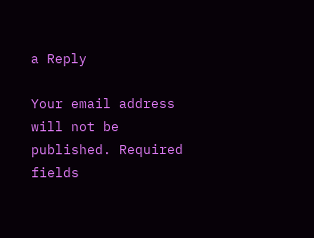a Reply

Your email address will not be published. Required fields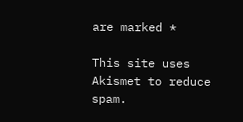are marked *

This site uses Akismet to reduce spam.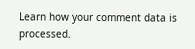Learn how your comment data is processed.